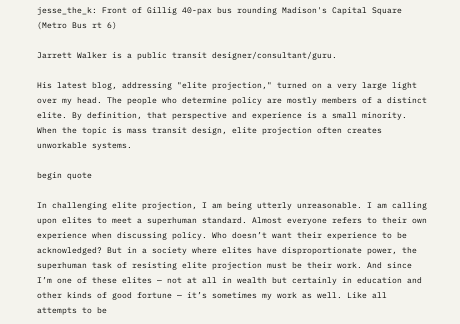jesse_the_k: Front of Gillig 40-pax bus rounding Madison's Capital Square (Metro Bus rt 6)

Jarrett Walker is a public transit designer/consultant/guru.

His latest blog, addressing "elite projection," turned on a very large light over my head. The people who determine policy are mostly members of a distinct elite. By definition, that perspective and experience is a small minority. When the topic is mass transit design, elite projection often creates unworkable systems.

begin quote

In challenging elite projection, I am being utterly unreasonable. I am calling upon elites to meet a superhuman standard. Almost everyone refers to their own experience when discussing policy. Who doesn’t want their experience to be acknowledged? But in a society where elites have disproportionate power, the superhuman task of resisting elite projection must be their work. And since I’m one of these elites — not at all in wealth but certainly in education and other kinds of good fortune — it’s sometimes my work as well. Like all attempts to be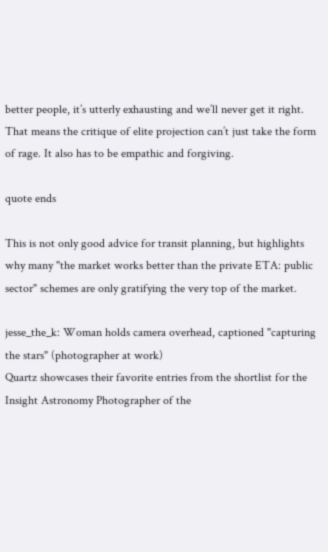better people, it’s utterly exhausting and we’ll never get it right. That means the critique of elite projection can’t just take the form of rage. It also has to be empathic and forgiving.

quote ends

This is not only good advice for transit planning, but highlights why many "the market works better than the private ETA: public sector" schemes are only gratifying the very top of the market.

jesse_the_k: Woman holds camera overhead, captioned "capturing the stars" (photographer at work)
Quartz showcases their favorite entries from the shortlist for the Insight Astronomy Photographer of the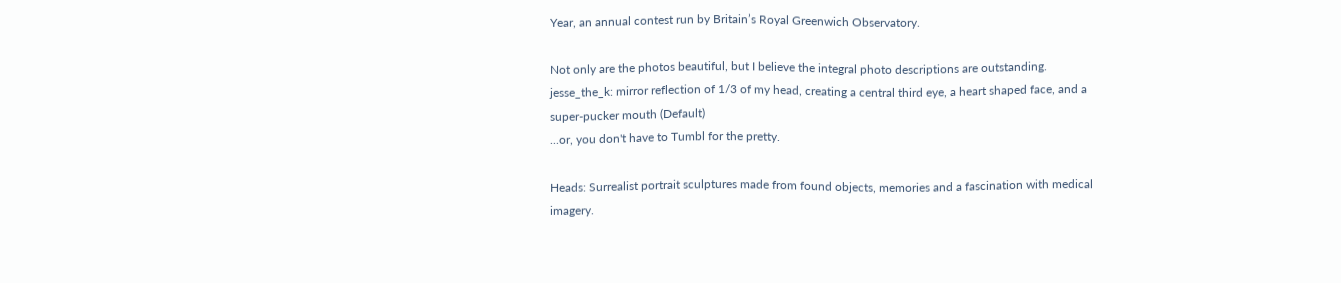Year, an annual contest run by Britain’s Royal Greenwich Observatory.

Not only are the photos beautiful, but I believe the integral photo descriptions are outstanding.
jesse_the_k: mirror reflection of 1/3 of my head, creating a central third eye, a heart shaped face, and a super-pucker mouth (Default)
...or, you don't have to Tumbl for the pretty.

Heads: Surrealist portrait sculptures made from found objects, memories and a fascination with medical imagery.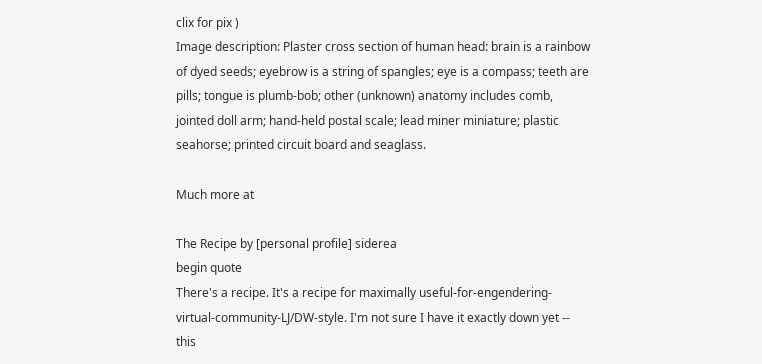clix for pix )
Image description: Plaster cross section of human head: brain is a rainbow of dyed seeds; eyebrow is a string of spangles; eye is a compass; teeth are pills; tongue is plumb-bob; other (unknown) anatomy includes comb, jointed doll arm; hand-held postal scale; lead miner miniature; plastic seahorse; printed circuit board and seaglass.

Much more at

The Recipe by [personal profile] siderea
begin quote
There's a recipe. It's a recipe for maximally useful-for-engendering-virtual-community-LJ/DW-style. I'm not sure I have it exactly down yet -- this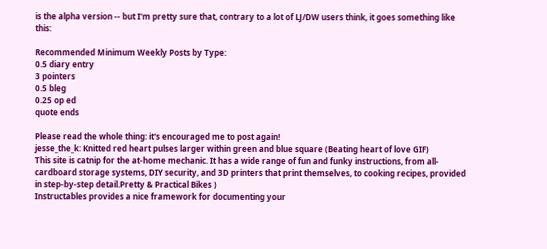is the alpha version -- but I'm pretty sure that, contrary to a lot of LJ/DW users think, it goes something like this:

Recommended Minimum Weekly Posts by Type:
0.5 diary entry
3 pointers
0.5 bleg
0.25 op ed
quote ends

Please read the whole thing: it's encouraged me to post again!
jesse_the_k: Knitted red heart pulses larger within green and blue square (Beating heart of love GIF)
This site is catnip for the at-home mechanic. It has a wide range of fun and funky instructions, from all-cardboard storage systems, DIY security, and 3D printers that print themselves, to cooking recipes, provided in step-by-step detail.Pretty & Practical Bikes )
Instructables provides a nice framework for documenting your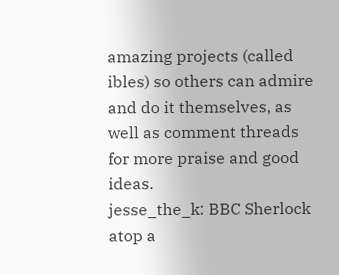amazing projects (called ibles) so others can admire and do it themselves, as well as comment threads for more praise and good ideas.
jesse_the_k: BBC Sherlock atop a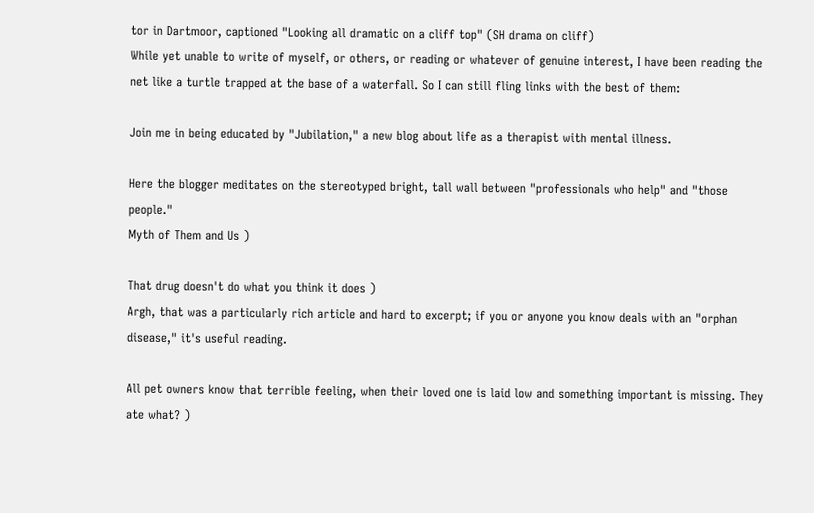tor in Dartmoor, captioned "Looking all dramatic on a cliff top" (SH drama on cliff)
While yet unable to write of myself, or others, or reading or whatever of genuine interest, I have been reading the net like a turtle trapped at the base of a waterfall. So I can still fling links with the best of them:

Join me in being educated by "Jubilation," a new blog about life as a therapist with mental illness.

Here the blogger meditates on the stereotyped bright, tall wall between "professionals who help" and "those people."
Myth of Them and Us )

That drug doesn't do what you think it does )
Argh, that was a particularly rich article and hard to excerpt; if you or anyone you know deals with an "orphan disease," it's useful reading.

All pet owners know that terrible feeling, when their loved one is laid low and something important is missing. They ate what? )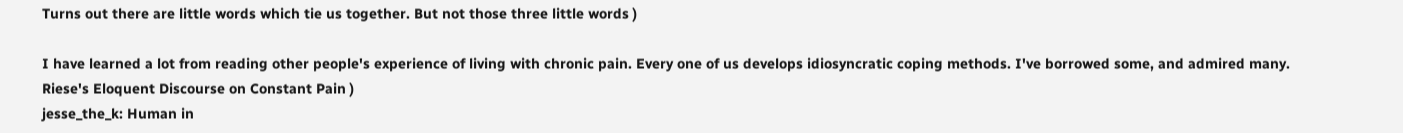Turns out there are little words which tie us together. But not those three little words )

I have learned a lot from reading other people's experience of living with chronic pain. Every one of us develops idiosyncratic coping methods. I've borrowed some, and admired many.
Riese's Eloquent Discourse on Constant Pain )
jesse_the_k: Human in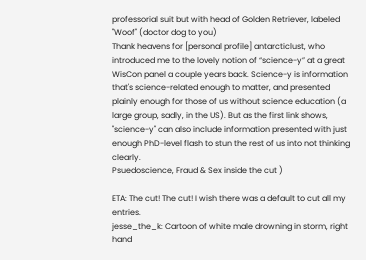professorial suit but with head of Golden Retriever, labeled "Woof" (doctor dog to you)
Thank heavens for [personal profile] antarcticlust, who introduced me to the lovely notion of “science-y” at a great WisCon panel a couple years back. Science-y is information that's science-related enough to matter, and presented plainly enough for those of us without science education (a large group, sadly, in the US). But as the first link shows, "science-y" can also include information presented with just enough PhD-level flash to stun the rest of us into not thinking clearly.
Psuedoscience, Fraud & Sex inside the cut )

ETA: The cut! The cut! I wish there was a default to cut all my entries.
jesse_the_k: Cartoon of white male drowning in storm, right hand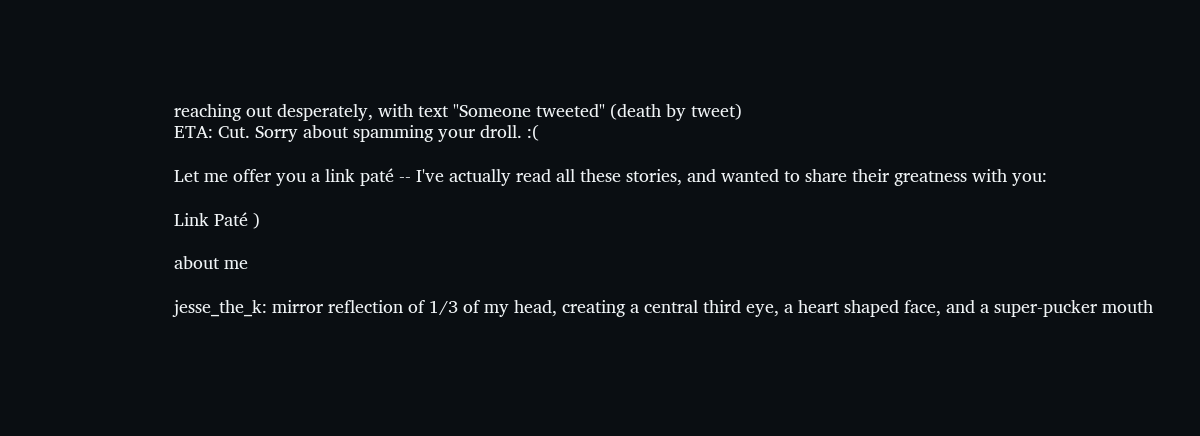reaching out desperately, with text "Someone tweeted" (death by tweet)
ETA: Cut. Sorry about spamming your droll. :(

Let me offer you a link paté -- I've actually read all these stories, and wanted to share their greatness with you:

Link Paté )

about me

jesse_the_k: mirror reflection of 1/3 of my head, creating a central third eye, a heart shaped face, and a super-pucker mouth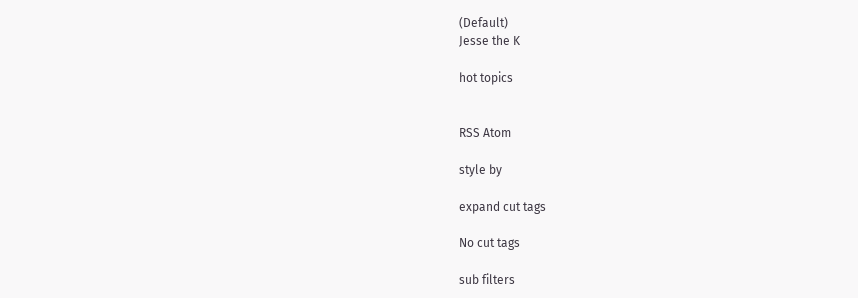(Default)
Jesse the K

hot topics


RSS Atom

style by

expand cut tags

No cut tags

sub filters